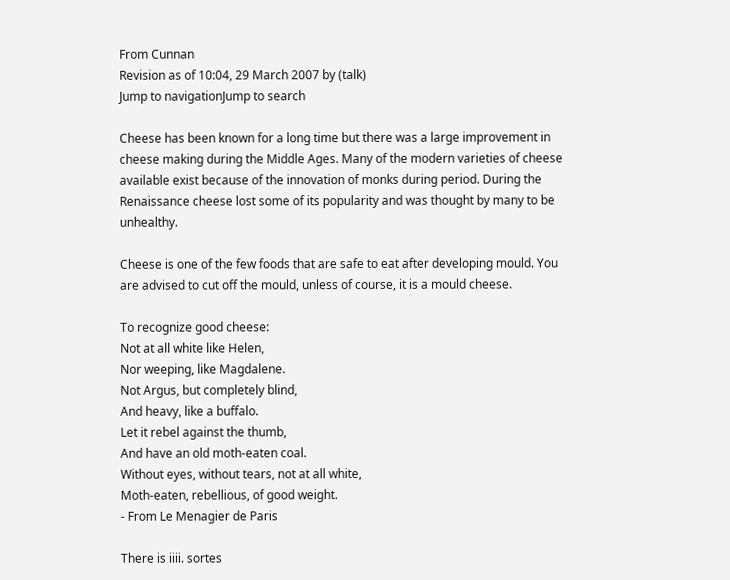From Cunnan
Revision as of 10:04, 29 March 2007 by (talk)
Jump to navigationJump to search

Cheese has been known for a long time but there was a large improvement in cheese making during the Middle Ages. Many of the modern varieties of cheese available exist because of the innovation of monks during period. During the Renaissance cheese lost some of its popularity and was thought by many to be unhealthy.

Cheese is one of the few foods that are safe to eat after developing mould. You are advised to cut off the mould, unless of course, it is a mould cheese.

To recognize good cheese:
Not at all white like Helen,
Nor weeping, like Magdalene.
Not Argus, but completely blind,
And heavy, like a buffalo.
Let it rebel against the thumb,
And have an old moth-eaten coal.
Without eyes, without tears, not at all white,
Moth-eaten, rebellious, of good weight.
- From Le Menagier de Paris

There is iiii. sortes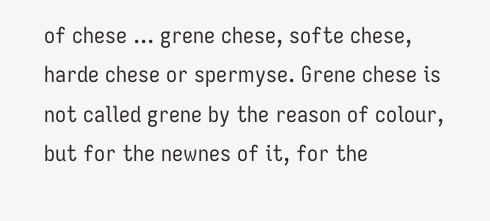of chese ... grene chese, softe chese, harde chese or spermyse. Grene chese is not called grene by the reason of colour, but for the newnes of it, for the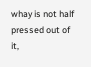whay is not half pressed out of it,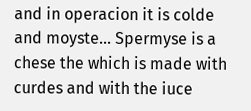and in operacion it is colde and moyste... Spermyse is a chese the which is made with curdes and with the iuce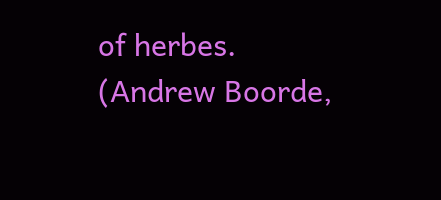of herbes. (Andrew Boorde,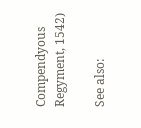Compendyous Regyment, 1542)

See also: